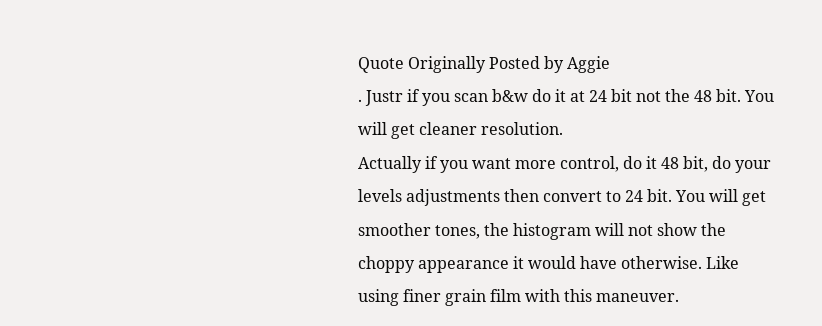Quote Originally Posted by Aggie
. Justr if you scan b&w do it at 24 bit not the 48 bit. You will get cleaner resolution.
Actually if you want more control, do it 48 bit, do your levels adjustments then convert to 24 bit. You will get smoother tones, the histogram will not show the choppy appearance it would have otherwise. Like using finer grain film with this maneuver.